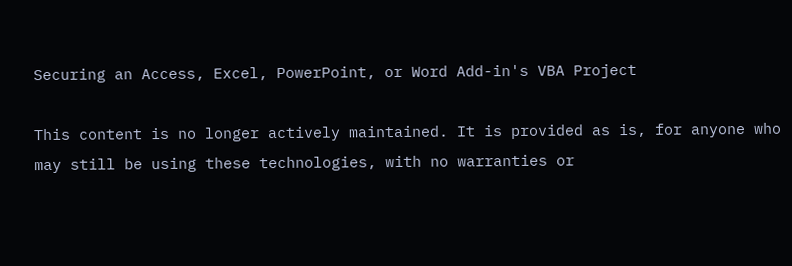Securing an Access, Excel, PowerPoint, or Word Add-in's VBA Project

This content is no longer actively maintained. It is provided as is, for anyone who may still be using these technologies, with no warranties or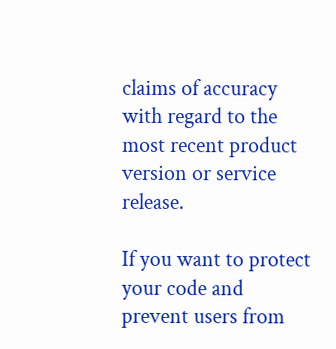claims of accuracy with regard to the most recent product version or service release.

If you want to protect your code and prevent users from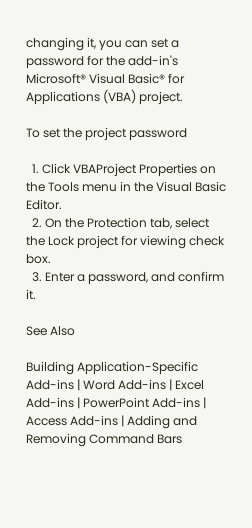changing it, you can set a password for the add-in's Microsoft® Visual Basic® for Applications (VBA) project.

To set the project password

  1. Click VBAProject Properties on the Tools menu in the Visual Basic Editor.
  2. On the Protection tab, select the Lock project for viewing check box.
  3. Enter a password, and confirm it.

See Also

Building Application-Specific Add-ins | Word Add-ins | Excel Add-ins | PowerPoint Add-ins | Access Add-ins | Adding and Removing Command Bars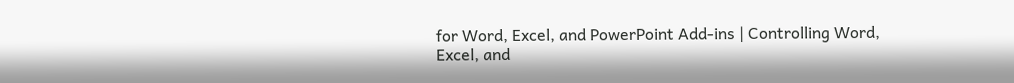for Word, Excel, and PowerPoint Add-ins | Controlling Word, Excel, and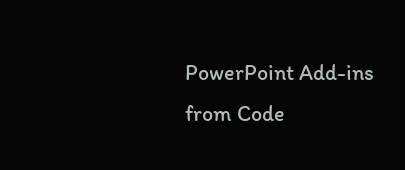PowerPoint Add-ins from Code